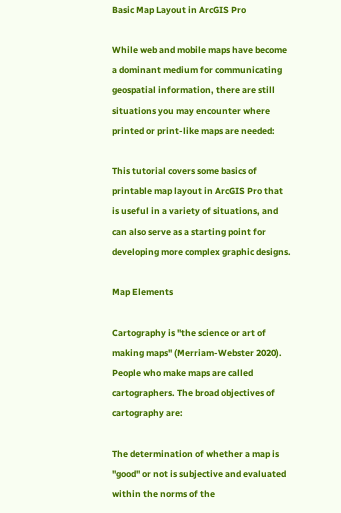Basic Map Layout in ArcGIS Pro

While web and mobile maps have become a dominant medium for communicating geospatial information, there are still situations you may encounter where printed or print-like maps are needed:

This tutorial covers some basics of printable map layout in ArcGIS Pro that is useful in a variety of situations, and can also serve as a starting point for developing more complex graphic designs.

Map Elements

Cartography is "the science or art of making maps" (Merriam-Webster 2020). People who make maps are called cartographers. The broad objectives of cartography are:

The determination of whether a map is "good" or not is subjective and evaluated within the norms of the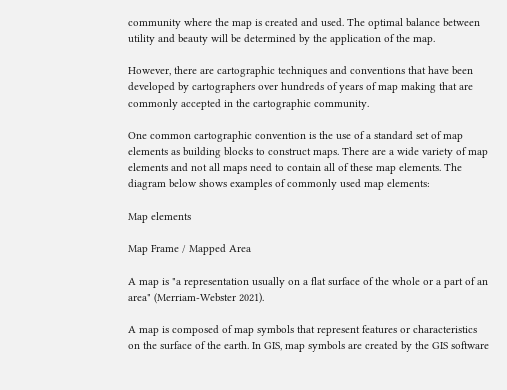community where the map is created and used. The optimal balance between utility and beauty will be determined by the application of the map.

However, there are cartographic techniques and conventions that have been developed by cartographers over hundreds of years of map making that are commonly accepted in the cartographic community.

One common cartographic convention is the use of a standard set of map elements as building blocks to construct maps. There are a wide variety of map elements and not all maps need to contain all of these map elements. The diagram below shows examples of commonly used map elements:

Map elements

Map Frame / Mapped Area

A map is "a representation usually on a flat surface of the whole or a part of an area" (Merriam-Webster 2021).

A map is composed of map symbols that represent features or characteristics on the surface of the earth. In GIS, map symbols are created by the GIS software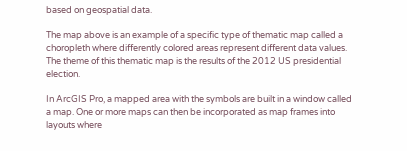based on geospatial data.

The map above is an example of a specific type of thematic map called a choropleth where differently colored areas represent different data values. The theme of this thematic map is the results of the 2012 US presidential election.

In ArcGIS Pro, a mapped area with the symbols are built in a window called a map. One or more maps can then be incorporated as map frames into layouts where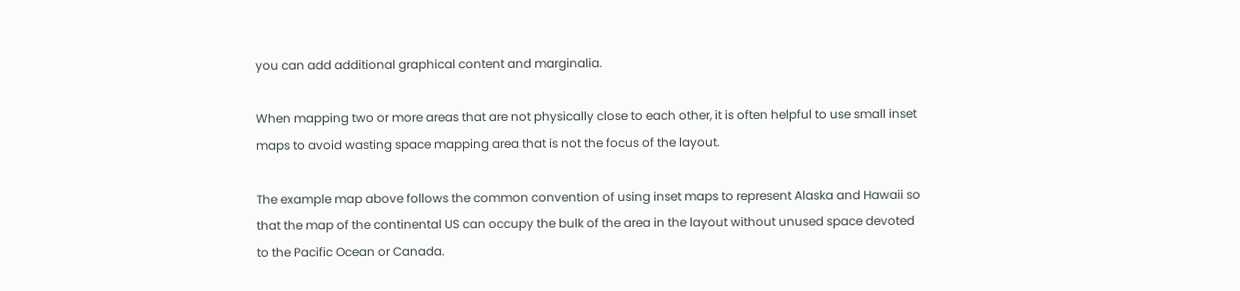you can add additional graphical content and marginalia.

When mapping two or more areas that are not physically close to each other, it is often helpful to use small inset maps to avoid wasting space mapping area that is not the focus of the layout.

The example map above follows the common convention of using inset maps to represent Alaska and Hawaii so that the map of the continental US can occupy the bulk of the area in the layout without unused space devoted to the Pacific Ocean or Canada.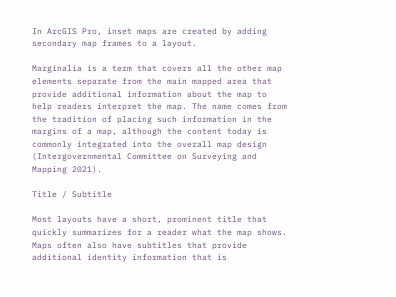In ArcGIS Pro, inset maps are created by adding secondary map frames to a layout.

Marginalia is a term that covers all the other map elements separate from the main mapped area that provide additional information about the map to help readers interpret the map. The name comes from the tradition of placing such information in the margins of a map, although the content today is commonly integrated into the overall map design (Intergovernmental Committee on Surveying and Mapping 2021).

Title / Subtitle

Most layouts have a short, prominent title that quickly summarizes for a reader what the map shows. Maps often also have subtitles that provide additional identity information that is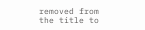removed from the title to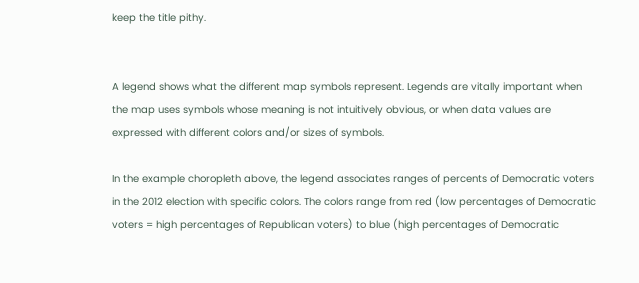keep the title pithy.


A legend shows what the different map symbols represent. Legends are vitally important when the map uses symbols whose meaning is not intuitively obvious, or when data values are expressed with different colors and/or sizes of symbols.

In the example choropleth above, the legend associates ranges of percents of Democratic voters in the 2012 election with specific colors. The colors range from red (low percentages of Democratic voters = high percentages of Republican voters) to blue (high percentages of Democratic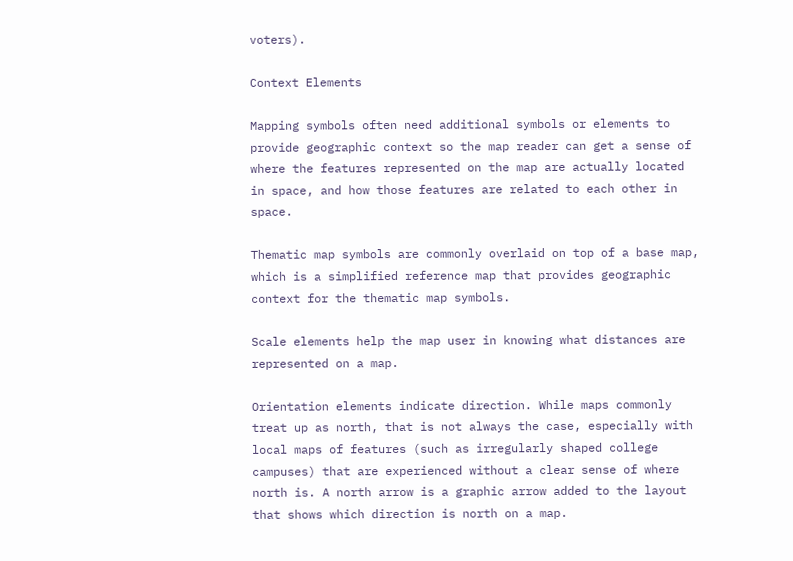voters).

Context Elements

Mapping symbols often need additional symbols or elements to provide geographic context so the map reader can get a sense of where the features represented on the map are actually located in space, and how those features are related to each other in space.

Thematic map symbols are commonly overlaid on top of a base map, which is a simplified reference map that provides geographic context for the thematic map symbols.

Scale elements help the map user in knowing what distances are represented on a map.

Orientation elements indicate direction. While maps commonly treat up as north, that is not always the case, especially with local maps of features (such as irregularly shaped college campuses) that are experienced without a clear sense of where north is. A north arrow is a graphic arrow added to the layout that shows which direction is north on a map.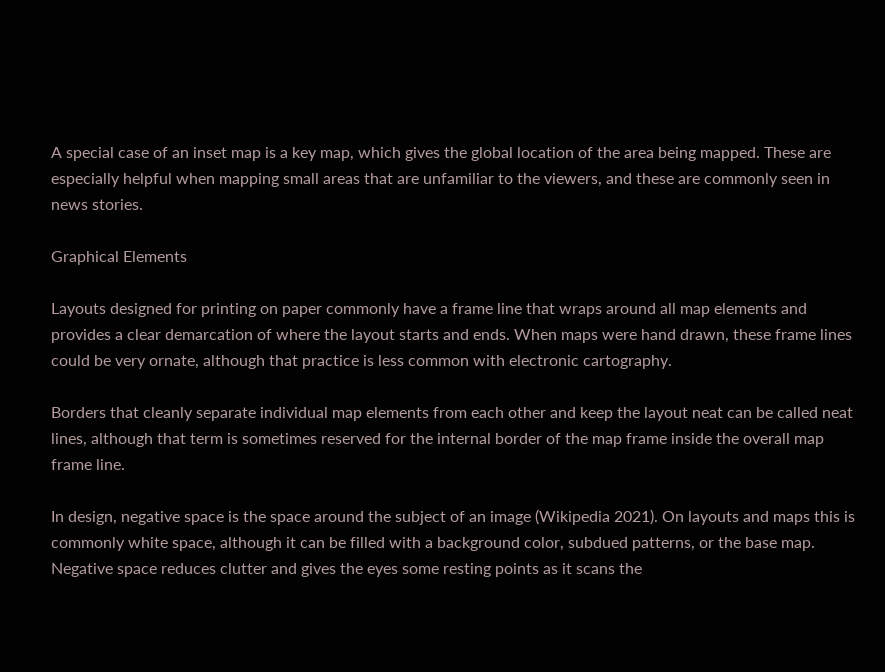A special case of an inset map is a key map, which gives the global location of the area being mapped. These are especially helpful when mapping small areas that are unfamiliar to the viewers, and these are commonly seen in news stories.

Graphical Elements

Layouts designed for printing on paper commonly have a frame line that wraps around all map elements and provides a clear demarcation of where the layout starts and ends. When maps were hand drawn, these frame lines could be very ornate, although that practice is less common with electronic cartography.

Borders that cleanly separate individual map elements from each other and keep the layout neat can be called neat lines, although that term is sometimes reserved for the internal border of the map frame inside the overall map frame line.

In design, negative space is the space around the subject of an image (Wikipedia 2021). On layouts and maps this is commonly white space, although it can be filled with a background color, subdued patterns, or the base map. Negative space reduces clutter and gives the eyes some resting points as it scans the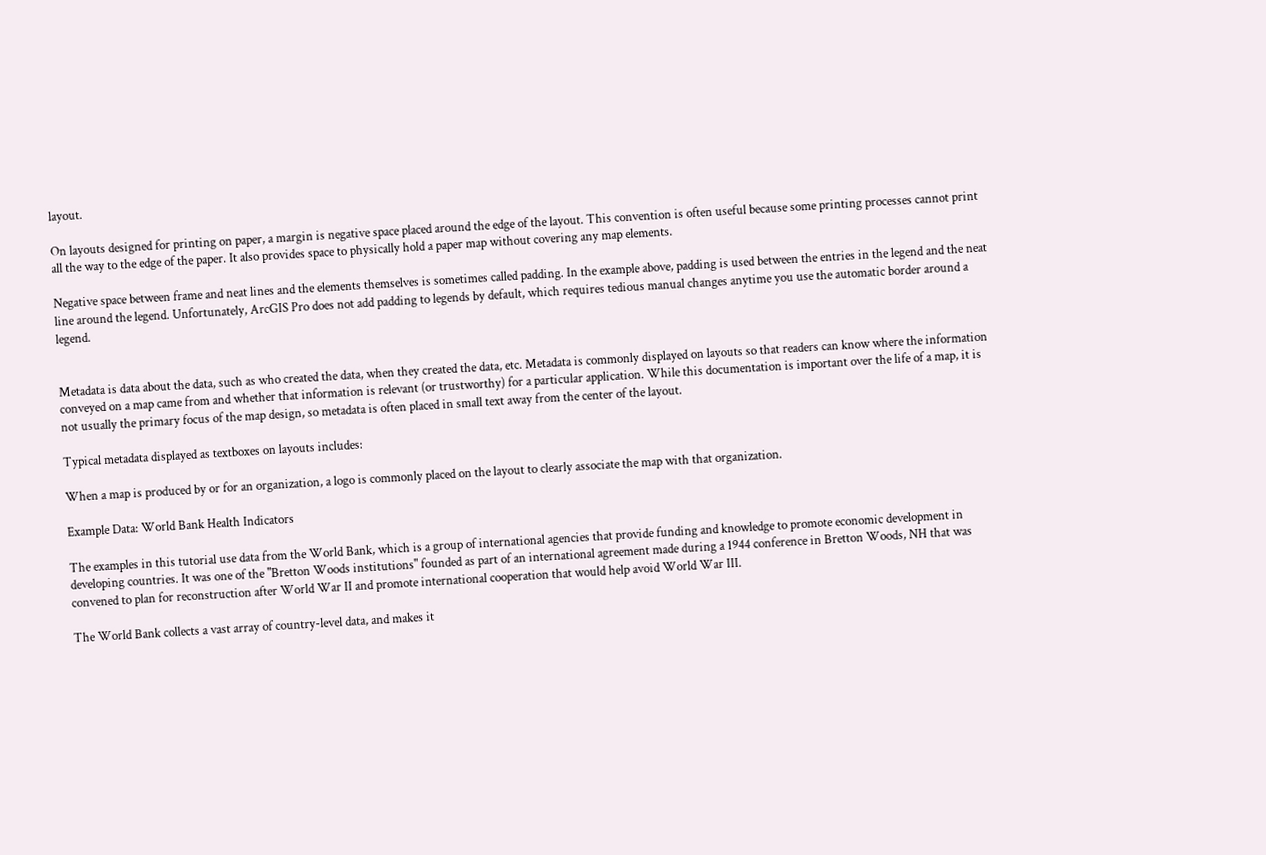layout.

On layouts designed for printing on paper, a margin is negative space placed around the edge of the layout. This convention is often useful because some printing processes cannot print all the way to the edge of the paper. It also provides space to physically hold a paper map without covering any map elements.

Negative space between frame and neat lines and the elements themselves is sometimes called padding. In the example above, padding is used between the entries in the legend and the neat line around the legend. Unfortunately, ArcGIS Pro does not add padding to legends by default, which requires tedious manual changes anytime you use the automatic border around a legend.


Metadata is data about the data, such as who created the data, when they created the data, etc. Metadata is commonly displayed on layouts so that readers can know where the information conveyed on a map came from and whether that information is relevant (or trustworthy) for a particular application. While this documentation is important over the life of a map, it is not usually the primary focus of the map design, so metadata is often placed in small text away from the center of the layout.

Typical metadata displayed as textboxes on layouts includes:

When a map is produced by or for an organization, a logo is commonly placed on the layout to clearly associate the map with that organization.

Example Data: World Bank Health Indicators

The examples in this tutorial use data from the World Bank, which is a group of international agencies that provide funding and knowledge to promote economic development in developing countries. It was one of the "Bretton Woods institutions" founded as part of an international agreement made during a 1944 conference in Bretton Woods, NH that was convened to plan for reconstruction after World War II and promote international cooperation that would help avoid World War III.

The World Bank collects a vast array of country-level data, and makes it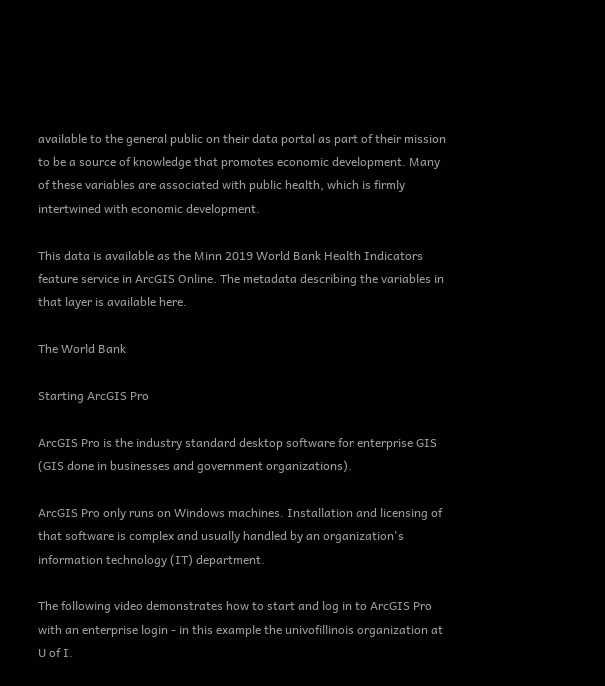available to the general public on their data portal as part of their mission to be a source of knowledge that promotes economic development. Many of these variables are associated with public health, which is firmly intertwined with economic development.

This data is available as the Minn 2019 World Bank Health Indicators feature service in ArcGIS Online. The metadata describing the variables in that layer is available here.

The World Bank

Starting ArcGIS Pro

ArcGIS Pro is the industry standard desktop software for enterprise GIS (GIS done in businesses and government organizations).

ArcGIS Pro only runs on Windows machines. Installation and licensing of that software is complex and usually handled by an organization's information technology (IT) department.

The following video demonstrates how to start and log in to ArcGIS Pro with an enterprise login - in this example the univofillinois organization at U of I.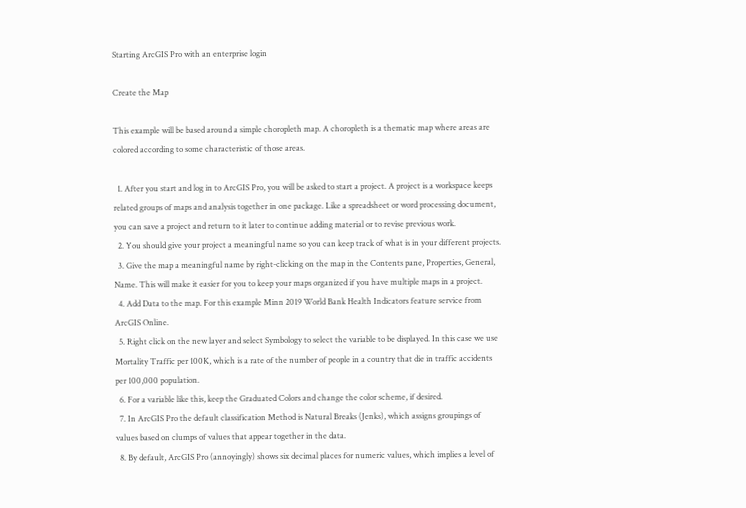Starting ArcGIS Pro with an enterprise login

Create the Map

This example will be based around a simple choropleth map. A choropleth is a thematic map where areas are colored according to some characteristic of those areas.

  1. After you start and log in to ArcGIS Pro, you will be asked to start a project. A project is a workspace keeps related groups of maps and analysis together in one package. Like a spreadsheet or word processing document, you can save a project and return to it later to continue adding material or to revise previous work.
  2. You should give your project a meaningful name so you can keep track of what is in your different projects.
  3. Give the map a meaningful name by right-clicking on the map in the Contents pane, Properties, General, Name. This will make it easier for you to keep your maps organized if you have multiple maps in a project.
  4. Add Data to the map. For this example Minn 2019 World Bank Health Indicators feature service from ArcGIS Online.
  5. Right click on the new layer and select Symbology to select the variable to be displayed. In this case we use Mortality Traffic per 100K, which is a rate of the number of people in a country that die in traffic accidents per 100,000 population.
  6. For a variable like this, keep the Graduated Colors and change the color scheme, if desired.
  7. In ArcGIS Pro the default classification Method is Natural Breaks (Jenks), which assigns groupings of values based on clumps of values that appear together in the data.
  8. By default, ArcGIS Pro (annoyingly) shows six decimal places for numeric values, which implies a level of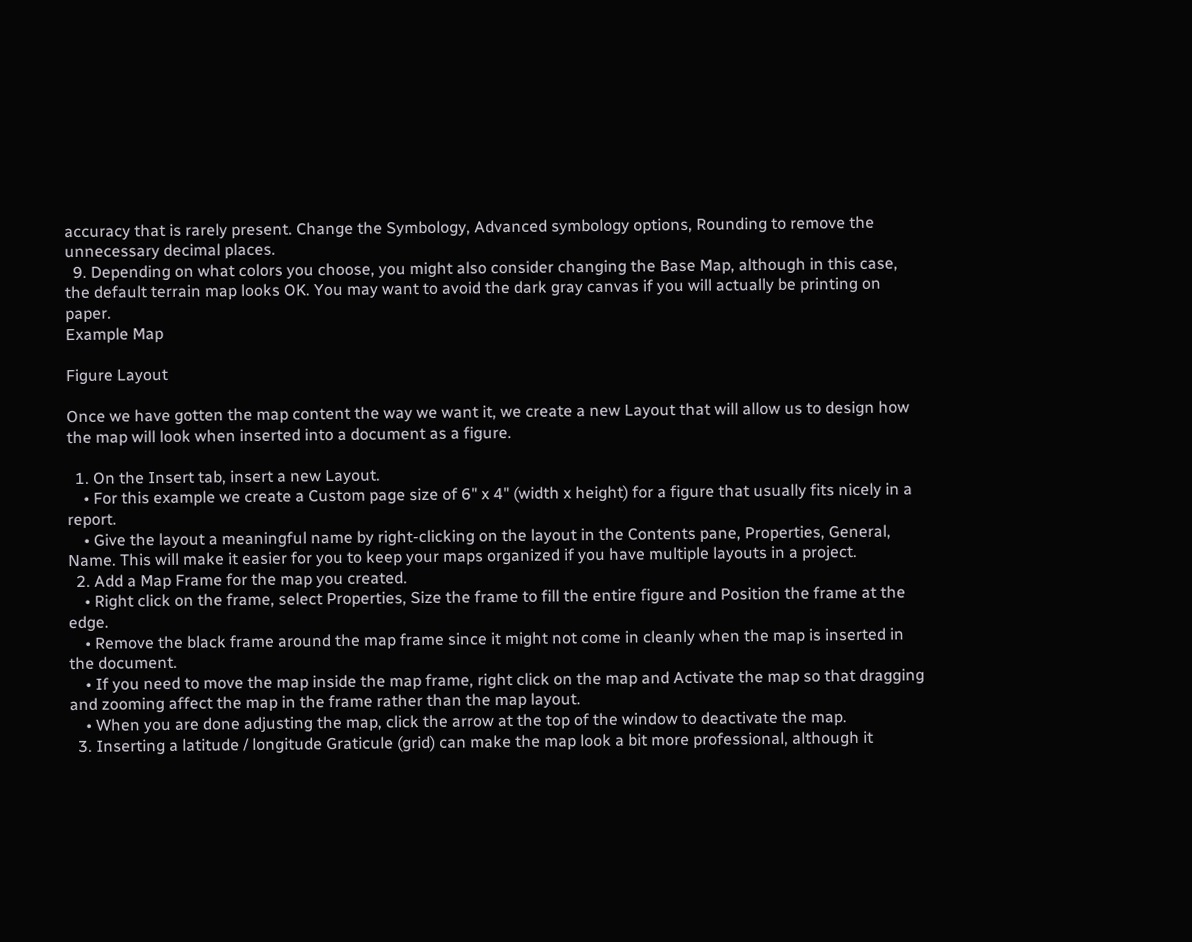accuracy that is rarely present. Change the Symbology, Advanced symbology options, Rounding to remove the unnecessary decimal places.
  9. Depending on what colors you choose, you might also consider changing the Base Map, although in this case, the default terrain map looks OK. You may want to avoid the dark gray canvas if you will actually be printing on paper.
Example Map

Figure Layout

Once we have gotten the map content the way we want it, we create a new Layout that will allow us to design how the map will look when inserted into a document as a figure.

  1. On the Insert tab, insert a new Layout.
    • For this example we create a Custom page size of 6" x 4" (width x height) for a figure that usually fits nicely in a report.
    • Give the layout a meaningful name by right-clicking on the layout in the Contents pane, Properties, General, Name. This will make it easier for you to keep your maps organized if you have multiple layouts in a project.
  2. Add a Map Frame for the map you created.
    • Right click on the frame, select Properties, Size the frame to fill the entire figure and Position the frame at the edge.
    • Remove the black frame around the map frame since it might not come in cleanly when the map is inserted in the document.
    • If you need to move the map inside the map frame, right click on the map and Activate the map so that dragging and zooming affect the map in the frame rather than the map layout.
    • When you are done adjusting the map, click the arrow at the top of the window to deactivate the map.
  3. Inserting a latitude / longitude Graticule (grid) can make the map look a bit more professional, although it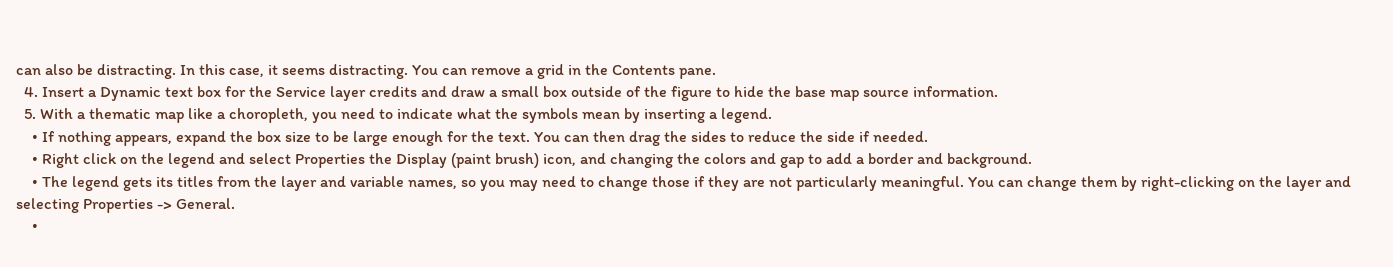can also be distracting. In this case, it seems distracting. You can remove a grid in the Contents pane.
  4. Insert a Dynamic text box for the Service layer credits and draw a small box outside of the figure to hide the base map source information.
  5. With a thematic map like a choropleth, you need to indicate what the symbols mean by inserting a legend.
    • If nothing appears, expand the box size to be large enough for the text. You can then drag the sides to reduce the side if needed.
    • Right click on the legend and select Properties the Display (paint brush) icon, and changing the colors and gap to add a border and background.
    • The legend gets its titles from the layer and variable names, so you may need to change those if they are not particularly meaningful. You can change them by right-clicking on the layer and selecting Properties -> General.
    •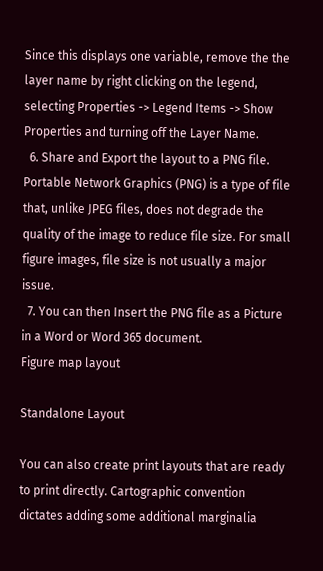Since this displays one variable, remove the the layer name by right clicking on the legend, selecting Properties -> Legend Items -> Show Properties and turning off the Layer Name.
  6. Share and Export the layout to a PNG file. Portable Network Graphics (PNG) is a type of file that, unlike JPEG files, does not degrade the quality of the image to reduce file size. For small figure images, file size is not usually a major issue.
  7. You can then Insert the PNG file as a Picture in a Word or Word 365 document.
Figure map layout

Standalone Layout

You can also create print layouts that are ready to print directly. Cartographic convention dictates adding some additional marginalia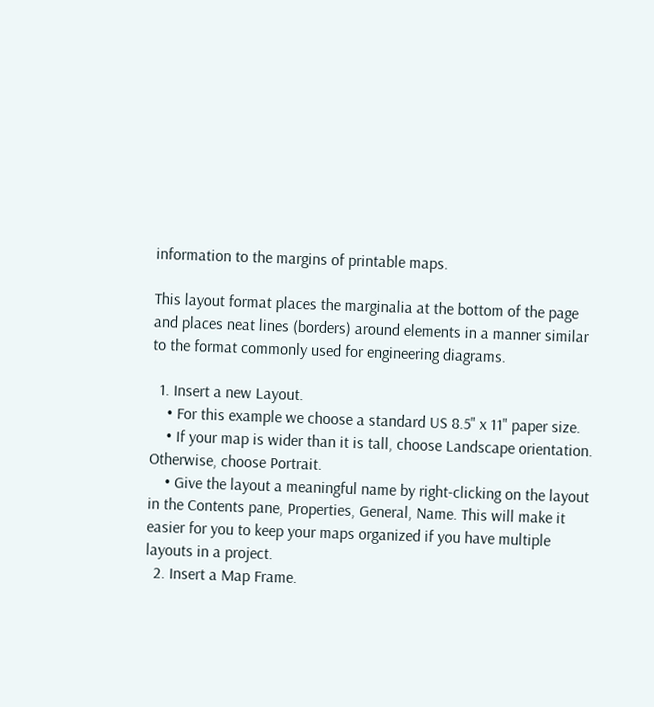information to the margins of printable maps.

This layout format places the marginalia at the bottom of the page and places neat lines (borders) around elements in a manner similar to the format commonly used for engineering diagrams.

  1. Insert a new Layout.
    • For this example we choose a standard US 8.5" x 11" paper size.
    • If your map is wider than it is tall, choose Landscape orientation. Otherwise, choose Portrait.
    • Give the layout a meaningful name by right-clicking on the layout in the Contents pane, Properties, General, Name. This will make it easier for you to keep your maps organized if you have multiple layouts in a project.
  2. Insert a Map Frame.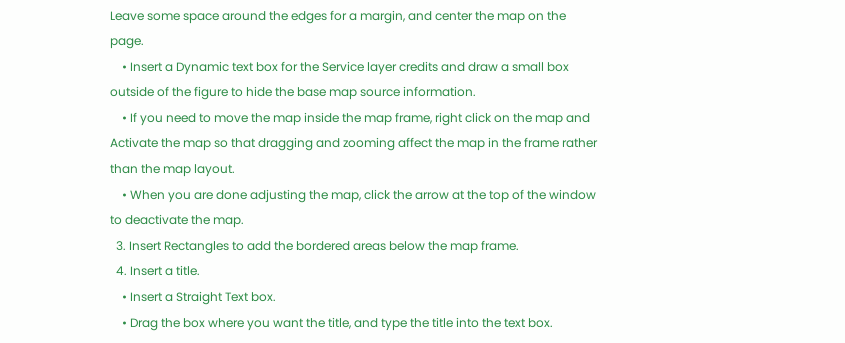Leave some space around the edges for a margin, and center the map on the page.
    • Insert a Dynamic text box for the Service layer credits and draw a small box outside of the figure to hide the base map source information.
    • If you need to move the map inside the map frame, right click on the map and Activate the map so that dragging and zooming affect the map in the frame rather than the map layout.
    • When you are done adjusting the map, click the arrow at the top of the window to deactivate the map.
  3. Insert Rectangles to add the bordered areas below the map frame.
  4. Insert a title.
    • Insert a Straight Text box.
    • Drag the box where you want the title, and type the title into the text box.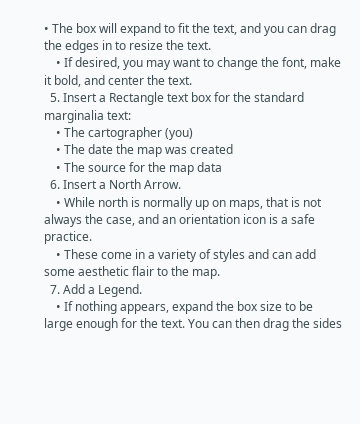• The box will expand to fit the text, and you can drag the edges in to resize the text.
    • If desired, you may want to change the font, make it bold, and center the text.
  5. Insert a Rectangle text box for the standard marginalia text:
    • The cartographer (you)
    • The date the map was created
    • The source for the map data
  6. Insert a North Arrow.
    • While north is normally up on maps, that is not always the case, and an orientation icon is a safe practice.
    • These come in a variety of styles and can add some aesthetic flair to the map.
  7. Add a Legend.
    • If nothing appears, expand the box size to be large enough for the text. You can then drag the sides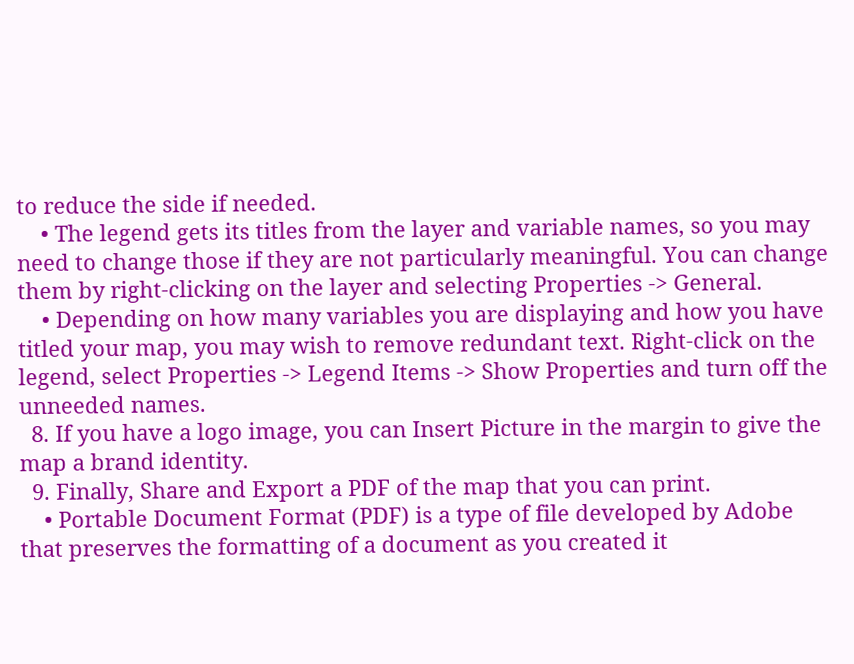to reduce the side if needed.
    • The legend gets its titles from the layer and variable names, so you may need to change those if they are not particularly meaningful. You can change them by right-clicking on the layer and selecting Properties -> General.
    • Depending on how many variables you are displaying and how you have titled your map, you may wish to remove redundant text. Right-click on the legend, select Properties -> Legend Items -> Show Properties and turn off the unneeded names.
  8. If you have a logo image, you can Insert Picture in the margin to give the map a brand identity.
  9. Finally, Share and Export a PDF of the map that you can print.
    • Portable Document Format (PDF) is a type of file developed by Adobe that preserves the formatting of a document as you created it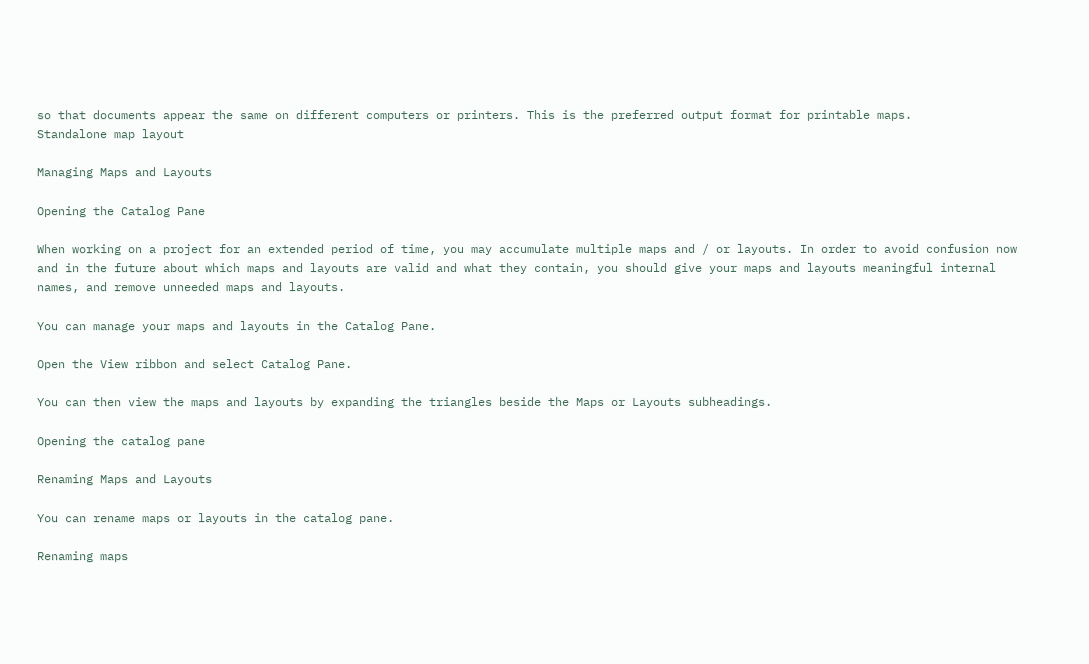so that documents appear the same on different computers or printers. This is the preferred output format for printable maps.
Standalone map layout

Managing Maps and Layouts

Opening the Catalog Pane

When working on a project for an extended period of time, you may accumulate multiple maps and / or layouts. In order to avoid confusion now and in the future about which maps and layouts are valid and what they contain, you should give your maps and layouts meaningful internal names, and remove unneeded maps and layouts.

You can manage your maps and layouts in the Catalog Pane.

Open the View ribbon and select Catalog Pane.

You can then view the maps and layouts by expanding the triangles beside the Maps or Layouts subheadings.

Opening the catalog pane

Renaming Maps and Layouts

You can rename maps or layouts in the catalog pane.

Renaming maps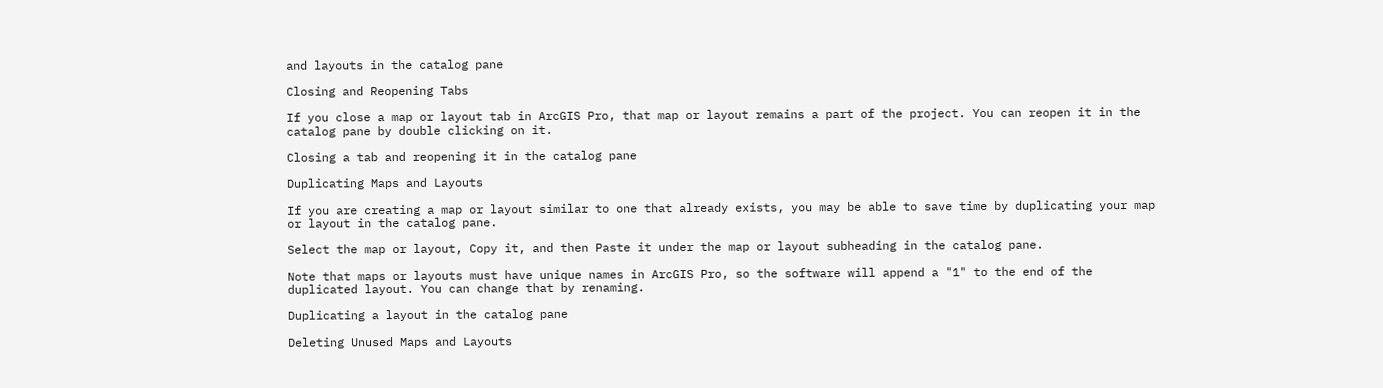and layouts in the catalog pane

Closing and Reopening Tabs

If you close a map or layout tab in ArcGIS Pro, that map or layout remains a part of the project. You can reopen it in the catalog pane by double clicking on it.

Closing a tab and reopening it in the catalog pane

Duplicating Maps and Layouts

If you are creating a map or layout similar to one that already exists, you may be able to save time by duplicating your map or layout in the catalog pane.

Select the map or layout, Copy it, and then Paste it under the map or layout subheading in the catalog pane.

Note that maps or layouts must have unique names in ArcGIS Pro, so the software will append a "1" to the end of the duplicated layout. You can change that by renaming.

Duplicating a layout in the catalog pane

Deleting Unused Maps and Layouts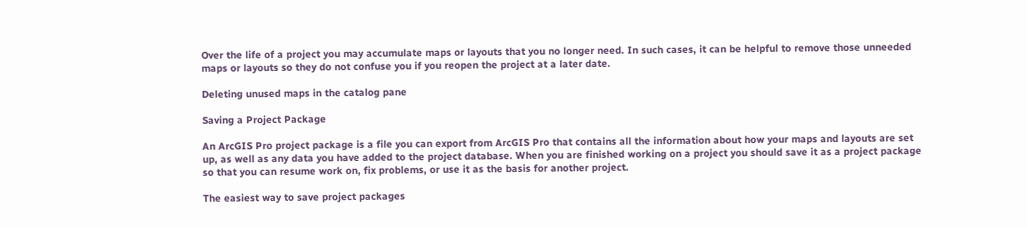Over the life of a project you may accumulate maps or layouts that you no longer need. In such cases, it can be helpful to remove those unneeded maps or layouts so they do not confuse you if you reopen the project at a later date.

Deleting unused maps in the catalog pane

Saving a Project Package

An ArcGIS Pro project package is a file you can export from ArcGIS Pro that contains all the information about how your maps and layouts are set up, as well as any data you have added to the project database. When you are finished working on a project you should save it as a project package so that you can resume work on, fix problems, or use it as the basis for another project.

The easiest way to save project packages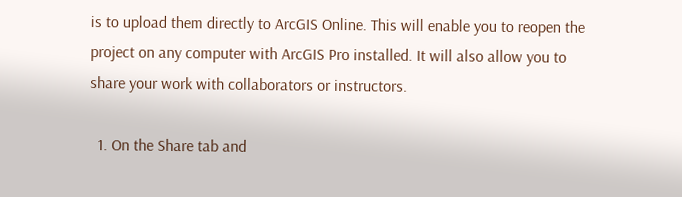is to upload them directly to ArcGIS Online. This will enable you to reopen the project on any computer with ArcGIS Pro installed. It will also allow you to share your work with collaborators or instructors.

  1. On the Share tab and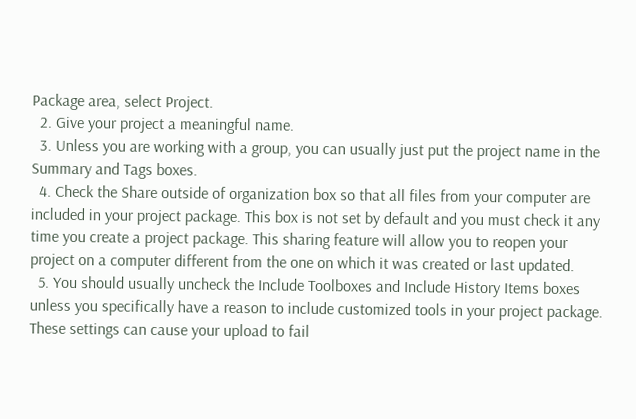Package area, select Project.
  2. Give your project a meaningful name.
  3. Unless you are working with a group, you can usually just put the project name in the Summary and Tags boxes.
  4. Check the Share outside of organization box so that all files from your computer are included in your project package. This box is not set by default and you must check it any time you create a project package. This sharing feature will allow you to reopen your project on a computer different from the one on which it was created or last updated.
  5. You should usually uncheck the Include Toolboxes and Include History Items boxes unless you specifically have a reason to include customized tools in your project package. These settings can cause your upload to fail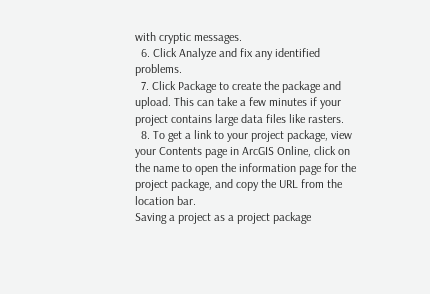with cryptic messages.
  6. Click Analyze and fix any identified problems.
  7. Click Package to create the package and upload. This can take a few minutes if your project contains large data files like rasters.
  8. To get a link to your project package, view your Contents page in ArcGIS Online, click on the name to open the information page for the project package, and copy the URL from the location bar.
Saving a project as a project package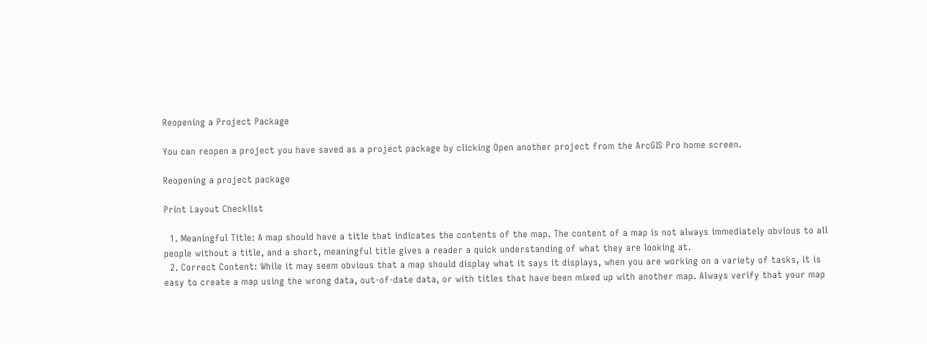Reopening a Project Package

You can reopen a project you have saved as a project package by clicking Open another project from the ArcGIS Pro home screen.

Reopening a project package

Print Layout Checklist

  1. Meaningful Title: A map should have a title that indicates the contents of the map. The content of a map is not always immediately obvious to all people without a title, and a short, meaningful title gives a reader a quick understanding of what they are looking at.
  2. Correct Content: While it may seem obvious that a map should display what it says it displays, when you are working on a variety of tasks, it is easy to create a map using the wrong data, out-of-date data, or with titles that have been mixed up with another map. Always verify that your map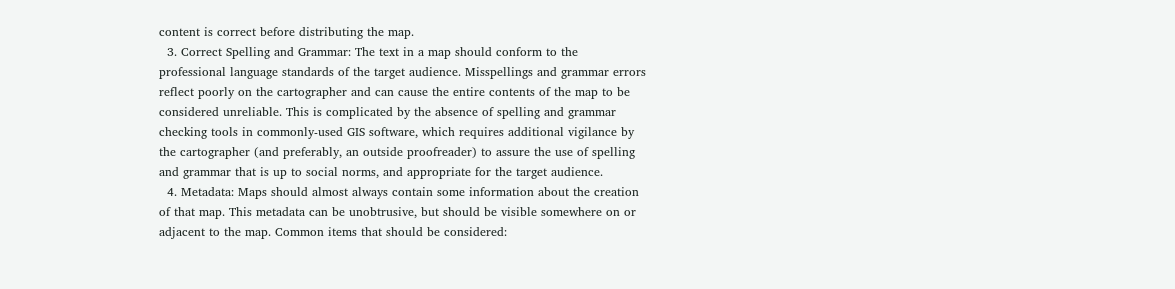content is correct before distributing the map.
  3. Correct Spelling and Grammar: The text in a map should conform to the professional language standards of the target audience. Misspellings and grammar errors reflect poorly on the cartographer and can cause the entire contents of the map to be considered unreliable. This is complicated by the absence of spelling and grammar checking tools in commonly-used GIS software, which requires additional vigilance by the cartographer (and preferably, an outside proofreader) to assure the use of spelling and grammar that is up to social norms, and appropriate for the target audience.
  4. Metadata: Maps should almost always contain some information about the creation of that map. This metadata can be unobtrusive, but should be visible somewhere on or adjacent to the map. Common items that should be considered: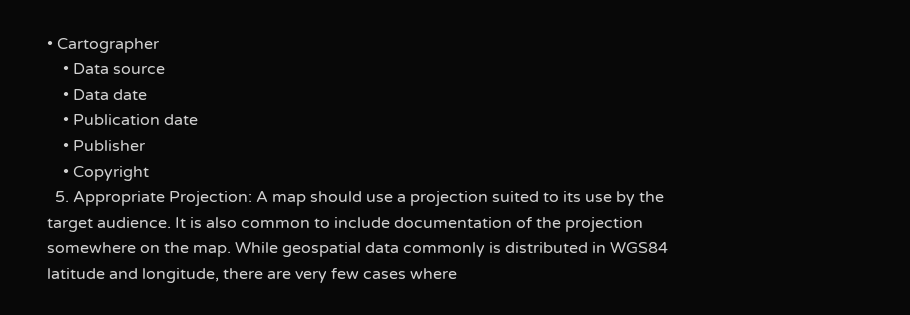• Cartographer
    • Data source
    • Data date
    • Publication date
    • Publisher
    • Copyright
  5. Appropriate Projection: A map should use a projection suited to its use by the target audience. It is also common to include documentation of the projection somewhere on the map. While geospatial data commonly is distributed in WGS84 latitude and longitude, there are very few cases where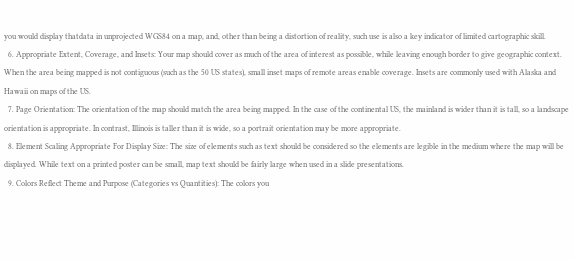you would display thatdata in unprojected WGS84 on a map, and, other than being a distortion of reality, such use is also a key indicator of limited cartographic skill.
  6. Appropriate Extent, Coverage, and Insets: Your map should cover as much of the area of interest as possible, while leaving enough border to give geographic context. When the area being mapped is not contiguous (such as the 50 US states), small inset maps of remote areas enable coverage. Insets are commonly used with Alaska and Hawaii on maps of the US.
  7. Page Orientation: The orientation of the map should match the area being mapped. In the case of the continental US, the mainland is wider than it is tall, so a landscape orientation is appropriate. In contrast, Illinois is taller than it is wide, so a portrait orientation may be more appropriate.
  8. Element Scaling Appropriate For Display Size: The size of elements such as text should be considered so the elements are legible in the medium where the map will be displayed. While text on a printed poster can be small, map text should be fairly large when used in a slide presentations.
  9. Colors Reflect Theme and Purpose (Categories vs Quantities): The colors you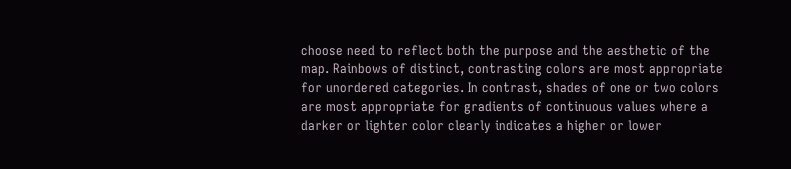choose need to reflect both the purpose and the aesthetic of the map. Rainbows of distinct, contrasting colors are most appropriate for unordered categories. In contrast, shades of one or two colors are most appropriate for gradients of continuous values where a darker or lighter color clearly indicates a higher or lower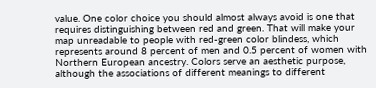value. One color choice you should almost always avoid is one that requires distinguishing between red and green. That will make your map unreadable to people with red-green color blindess, which represents around 8 percent of men and 0.5 percent of women with Northern European ancestry. Colors serve an aesthetic purpose, although the associations of different meanings to different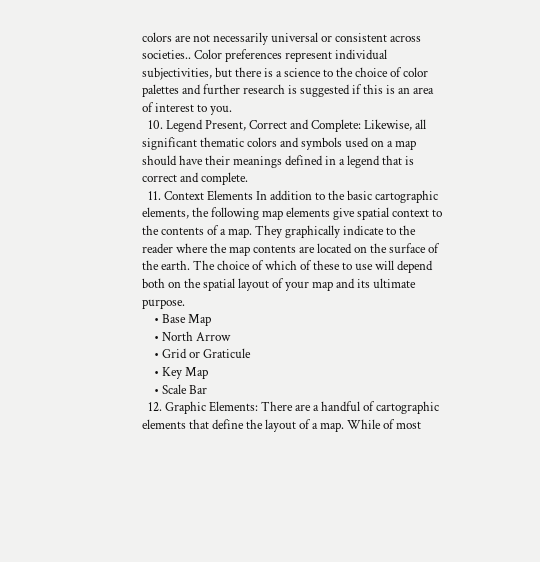colors are not necessarily universal or consistent across societies.. Color preferences represent individual subjectivities, but there is a science to the choice of color palettes and further research is suggested if this is an area of interest to you.
  10. Legend Present, Correct and Complete: Likewise, all significant thematic colors and symbols used on a map should have their meanings defined in a legend that is correct and complete.
  11. Context Elements In addition to the basic cartographic elements, the following map elements give spatial context to the contents of a map. They graphically indicate to the reader where the map contents are located on the surface of the earth. The choice of which of these to use will depend both on the spatial layout of your map and its ultimate purpose.
    • Base Map
    • North Arrow
    • Grid or Graticule
    • Key Map
    • Scale Bar
  12. Graphic Elements: There are a handful of cartographic elements that define the layout of a map. While of most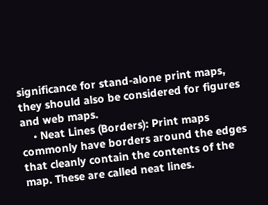significance for stand-alone print maps, they should also be considered for figures and web maps.
    • Neat Lines (Borders): Print maps commonly have borders around the edges that cleanly contain the contents of the map. These are called neat lines.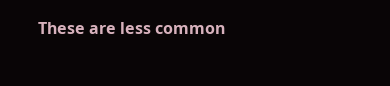These are less common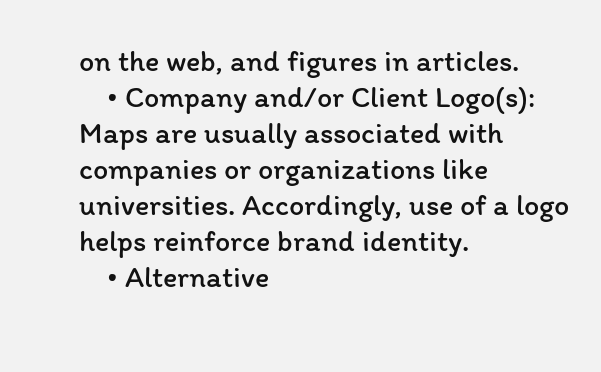on the web, and figures in articles.
    • Company and/or Client Logo(s): Maps are usually associated with companies or organizations like universities. Accordingly, use of a logo helps reinforce brand identity.
    • Alternative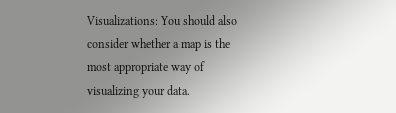Visualizations: You should also consider whether a map is the most appropriate way of visualizing your data.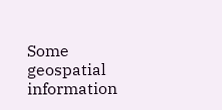Some geospatial information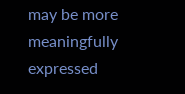may be more meaningfully expressed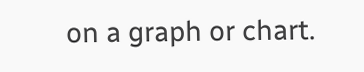on a graph or chart.